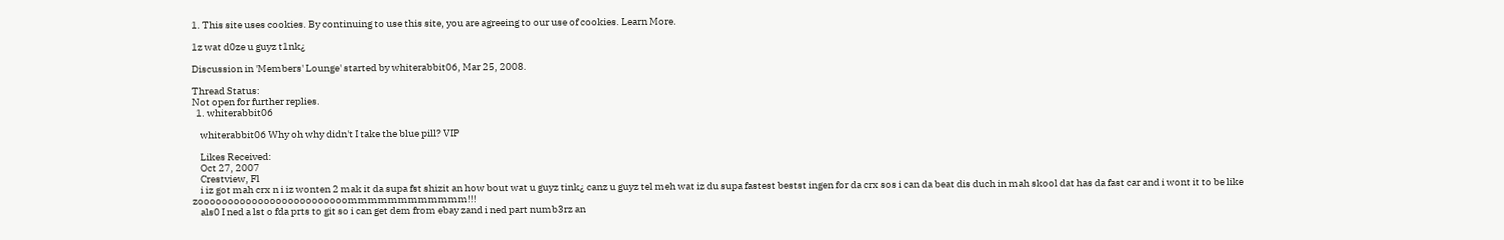1. This site uses cookies. By continuing to use this site, you are agreeing to our use of cookies. Learn More.

1z wat d0ze u guyz t1nk¿

Discussion in 'Members' Lounge' started by whiterabbit06, Mar 25, 2008.

Thread Status:
Not open for further replies.
  1. whiterabbit06

    whiterabbit06 Why oh why didn't I take the blue pill? VIP

    Likes Received:
    Oct 27, 2007
    Crestview, Fl
    i iz got mah crx n i iz wonten 2 mak it da supa fst shizit an how bout wat u guyz tink¿ canz u guyz tel meh wat iz du supa fastest bestst ingen for da crx sos i can da beat dis duch in mah skool dat has da fast car and i wont it to be like zooooooooooooooooooooooooommmmmmmmmmmm!!!
    als0 I ned a lst o fda prts to git so i can get dem from ebay zand i ned part numb3rz an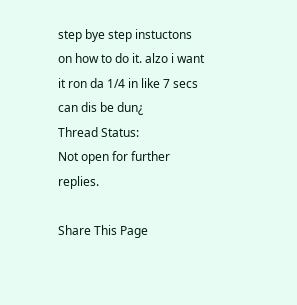step bye step instuctons on how to do it. alzo i want it ron da 1/4 in like 7 secs can dis be dun¿
Thread Status:
Not open for further replies.

Share This Page